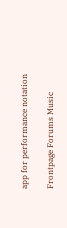app for performance notation

Frontpage Forums Music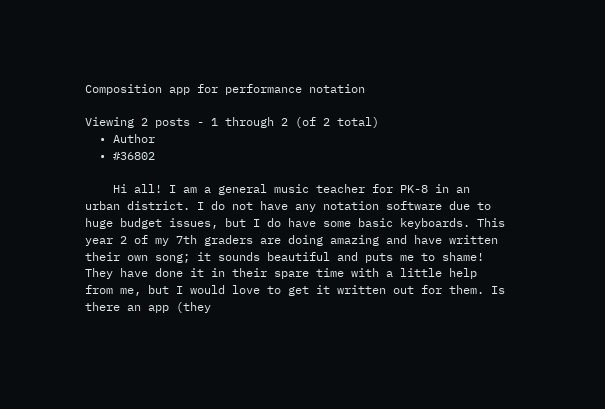Composition app for performance notation

Viewing 2 posts - 1 through 2 (of 2 total)
  • Author
  • #36802

    Hi all! I am a general music teacher for PK-8 in an urban district. I do not have any notation software due to huge budget issues, but I do have some basic keyboards. This year 2 of my 7th graders are doing amazing and have written their own song; it sounds beautiful and puts me to shame! They have done it in their spare time with a little help from me, but I would love to get it written out for them. Is there an app (they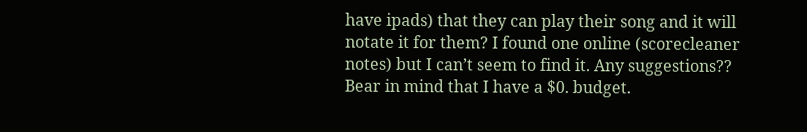have ipads) that they can play their song and it will notate it for them? I found one online (scorecleaner notes) but I can’t seem to find it. Any suggestions?? Bear in mind that I have a $0. budget.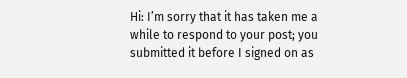Hi: I’m sorry that it has taken me a while to respond to your post; you submitted it before I signed on as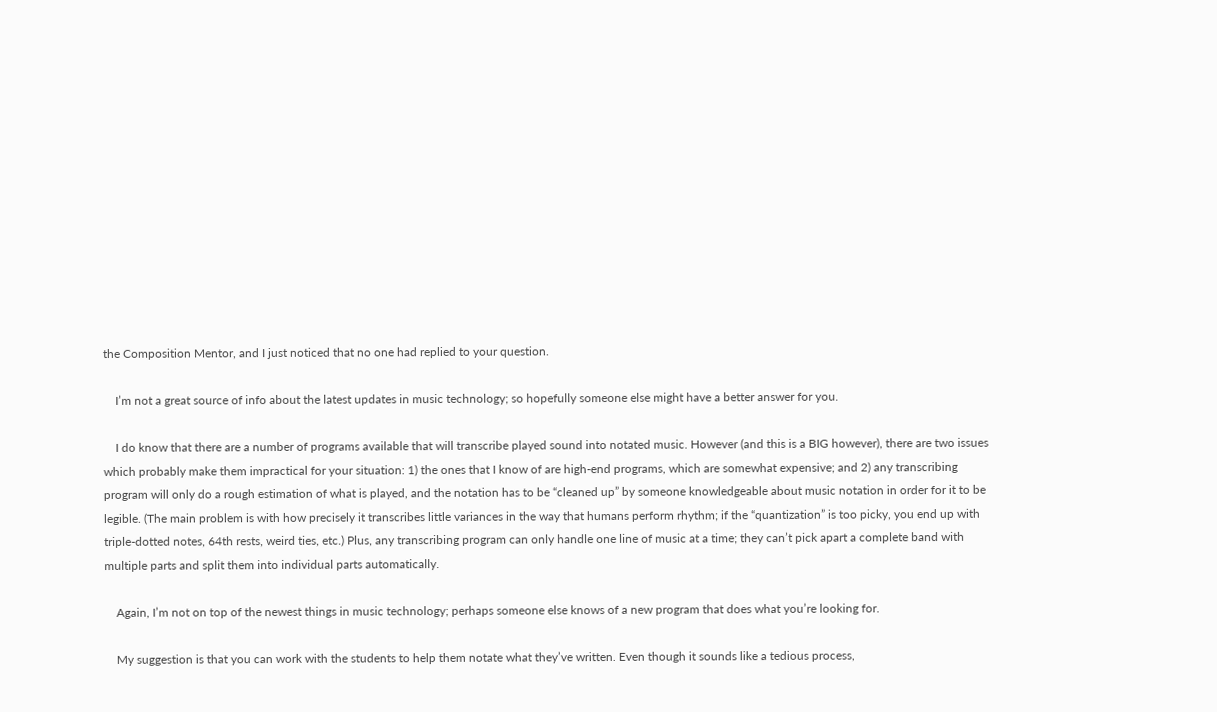the Composition Mentor, and I just noticed that no one had replied to your question.

    I’m not a great source of info about the latest updates in music technology; so hopefully someone else might have a better answer for you.

    I do know that there are a number of programs available that will transcribe played sound into notated music. However (and this is a BIG however), there are two issues which probably make them impractical for your situation: 1) the ones that I know of are high-end programs, which are somewhat expensive; and 2) any transcribing program will only do a rough estimation of what is played, and the notation has to be “cleaned up” by someone knowledgeable about music notation in order for it to be legible. (The main problem is with how precisely it transcribes little variances in the way that humans perform rhythm; if the “quantization” is too picky, you end up with triple-dotted notes, 64th rests, weird ties, etc.) Plus, any transcribing program can only handle one line of music at a time; they can’t pick apart a complete band with multiple parts and split them into individual parts automatically.

    Again, I’m not on top of the newest things in music technology; perhaps someone else knows of a new program that does what you’re looking for.

    My suggestion is that you can work with the students to help them notate what they’ve written. Even though it sounds like a tedious process,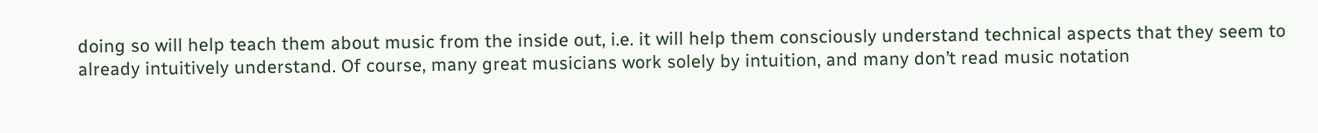doing so will help teach them about music from the inside out, i.e. it will help them consciously understand technical aspects that they seem to already intuitively understand. Of course, many great musicians work solely by intuition, and many don’t read music notation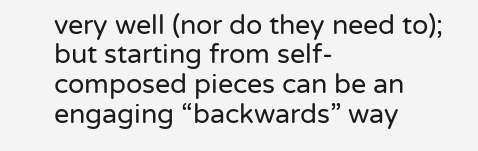very well (nor do they need to); but starting from self-composed pieces can be an engaging “backwards” way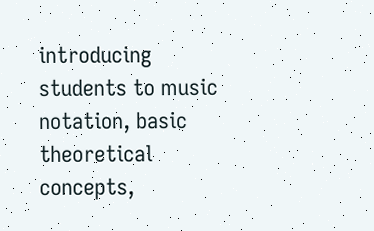introducing students to music notation, basic theoretical concepts,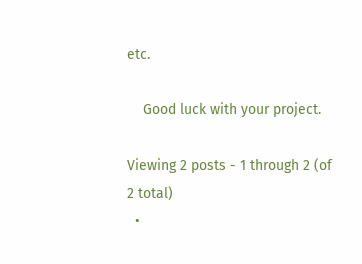etc.

    Good luck with your project.

Viewing 2 posts - 1 through 2 (of 2 total)
  •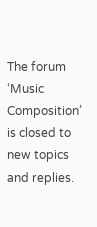The forum ‘Music Composition’ is closed to new topics and replies.